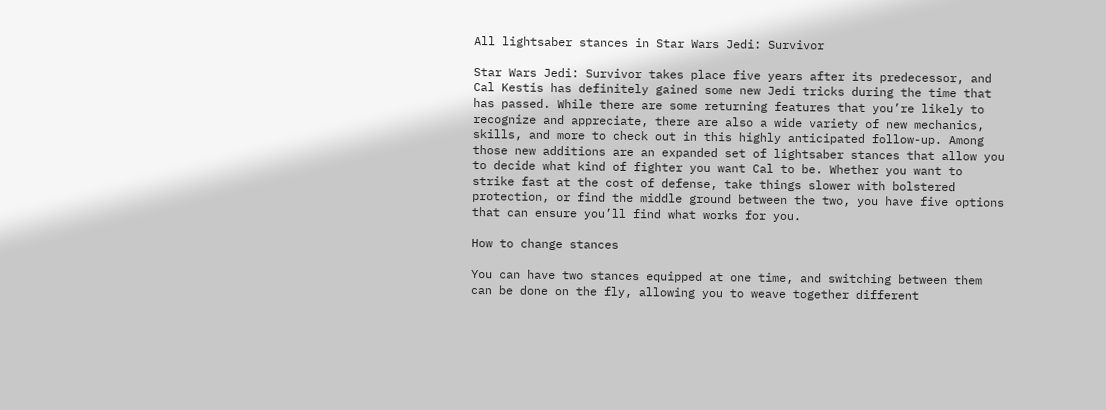All lightsaber stances in Star Wars Jedi: Survivor

Star Wars Jedi: Survivor takes place five years after its predecessor, and Cal Kestis has definitely gained some new Jedi tricks during the time that has passed. While there are some returning features that you’re likely to recognize and appreciate, there are also a wide variety of new mechanics, skills, and more to check out in this highly anticipated follow-up. Among those new additions are an expanded set of lightsaber stances that allow you to decide what kind of fighter you want Cal to be. Whether you want to strike fast at the cost of defense, take things slower with bolstered protection, or find the middle ground between the two, you have five options that can ensure you’ll find what works for you.

How to change stances

You can have two stances equipped at one time, and switching between them can be done on the fly, allowing you to weave together different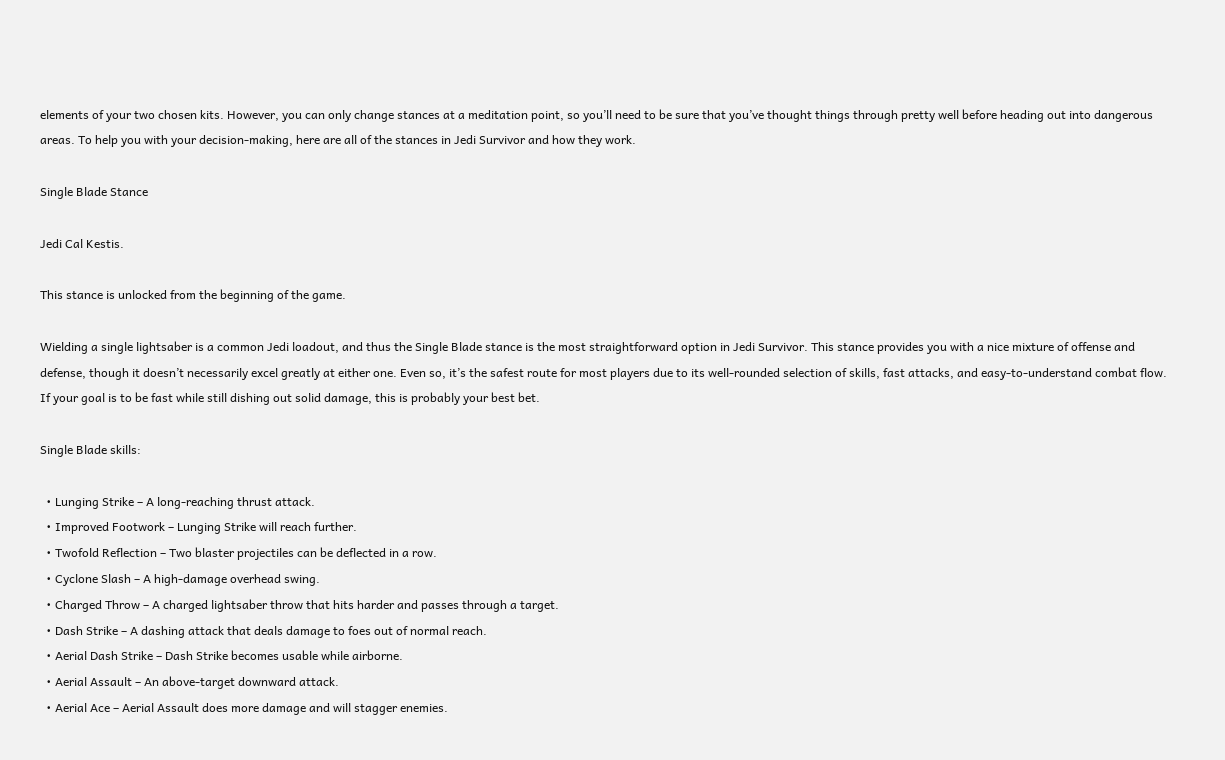elements of your two chosen kits. However, you can only change stances at a meditation point, so you’ll need to be sure that you’ve thought things through pretty well before heading out into dangerous areas. To help you with your decision-making, here are all of the stances in Jedi Survivor and how they work.

Single Blade Stance

Jedi Cal Kestis.

This stance is unlocked from the beginning of the game.

Wielding a single lightsaber is a common Jedi loadout, and thus the Single Blade stance is the most straightforward option in Jedi Survivor. This stance provides you with a nice mixture of offense and defense, though it doesn’t necessarily excel greatly at either one. Even so, it’s the safest route for most players due to its well-rounded selection of skills, fast attacks, and easy-to-understand combat flow. If your goal is to be fast while still dishing out solid damage, this is probably your best bet.

Single Blade skills:

  • Lunging Strike – A long-reaching thrust attack.
  • Improved Footwork – Lunging Strike will reach further.
  • Twofold Reflection – Two blaster projectiles can be deflected in a row.
  • Cyclone Slash – A high-damage overhead swing.
  • Charged Throw – A charged lightsaber throw that hits harder and passes through a target.
  • Dash Strike – A dashing attack that deals damage to foes out of normal reach.
  • Aerial Dash Strike – Dash Strike becomes usable while airborne.
  • Aerial Assault – An above-target downward attack.
  • Aerial Ace – Aerial Assault does more damage and will stagger enemies.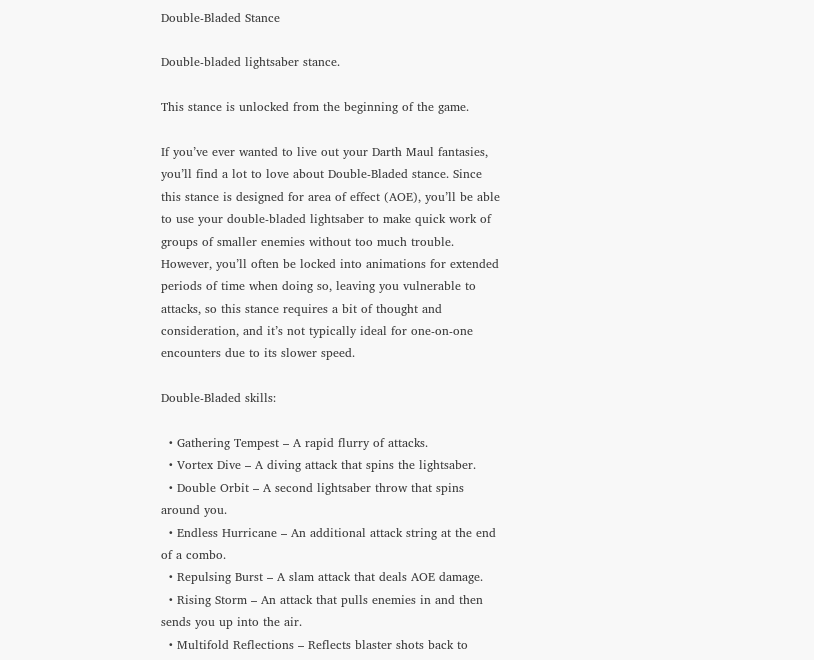Double-Bladed Stance

Double-bladed lightsaber stance.

This stance is unlocked from the beginning of the game.

If you’ve ever wanted to live out your Darth Maul fantasies, you’ll find a lot to love about Double-Bladed stance. Since this stance is designed for area of effect (AOE), you’ll be able to use your double-bladed lightsaber to make quick work of groups of smaller enemies without too much trouble. However, you’ll often be locked into animations for extended periods of time when doing so, leaving you vulnerable to attacks, so this stance requires a bit of thought and consideration, and it’s not typically ideal for one-on-one encounters due to its slower speed.

Double-Bladed skills:

  • Gathering Tempest – A rapid flurry of attacks.
  • Vortex Dive – A diving attack that spins the lightsaber.
  • Double Orbit – A second lightsaber throw that spins around you.
  • Endless Hurricane – An additional attack string at the end of a combo.
  • Repulsing Burst – A slam attack that deals AOE damage.
  • Rising Storm – An attack that pulls enemies in and then sends you up into the air.
  • Multifold Reflections – Reflects blaster shots back to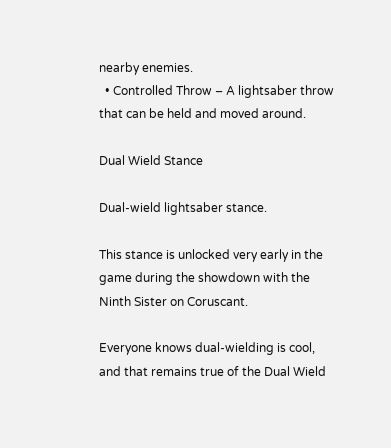nearby enemies.
  • Controlled Throw – A lightsaber throw that can be held and moved around.

Dual Wield Stance

Dual-wield lightsaber stance.

This stance is unlocked very early in the game during the showdown with the Ninth Sister on Coruscant.

Everyone knows dual-wielding is cool, and that remains true of the Dual Wield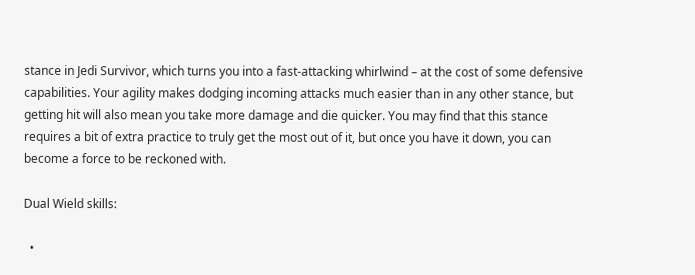stance in Jedi Survivor, which turns you into a fast-attacking whirlwind – at the cost of some defensive capabilities. Your agility makes dodging incoming attacks much easier than in any other stance, but getting hit will also mean you take more damage and die quicker. You may find that this stance requires a bit of extra practice to truly get the most out of it, but once you have it down, you can become a force to be reckoned with.

Dual Wield skills:

  •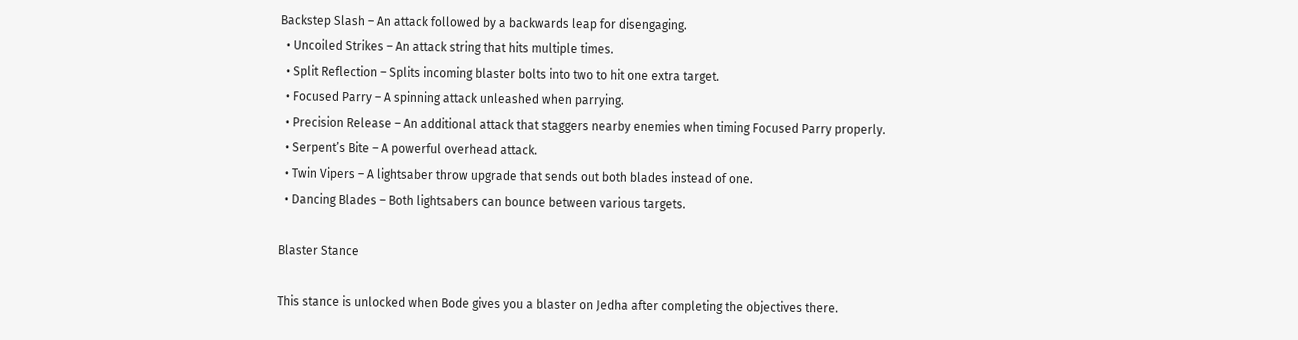Backstep Slash – An attack followed by a backwards leap for disengaging.
  • Uncoiled Strikes – An attack string that hits multiple times.
  • Split Reflection – Splits incoming blaster bolts into two to hit one extra target.
  • Focused Parry – A spinning attack unleashed when parrying.
  • Precision Release – An additional attack that staggers nearby enemies when timing Focused Parry properly.
  • Serpent’s Bite – A powerful overhead attack.
  • Twin Vipers – A lightsaber throw upgrade that sends out both blades instead of one.
  • Dancing Blades – Both lightsabers can bounce between various targets.

Blaster Stance

This stance is unlocked when Bode gives you a blaster on Jedha after completing the objectives there.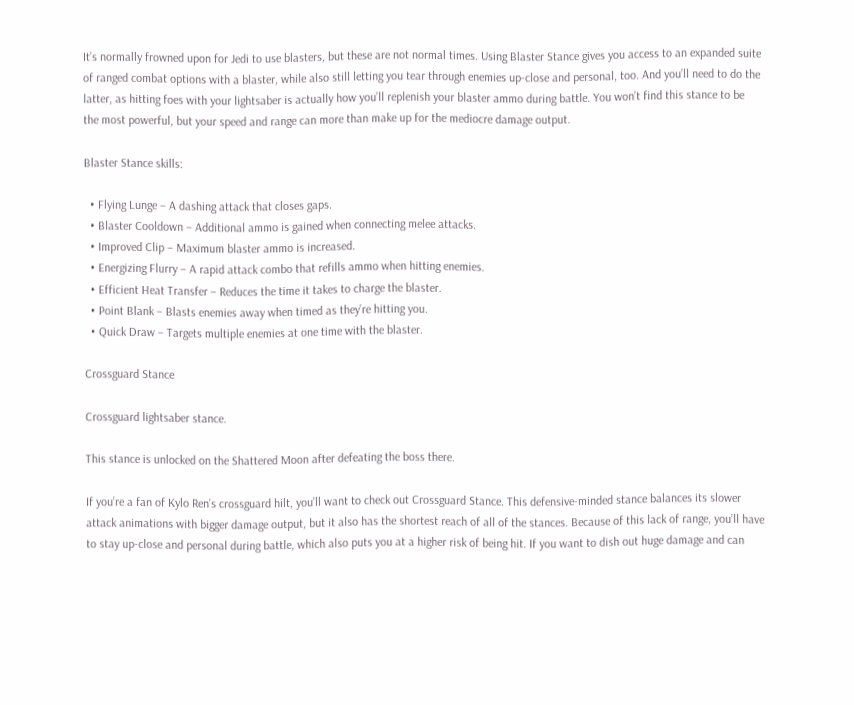It’s normally frowned upon for Jedi to use blasters, but these are not normal times. Using Blaster Stance gives you access to an expanded suite of ranged combat options with a blaster, while also still letting you tear through enemies up-close and personal, too. And you’ll need to do the latter, as hitting foes with your lightsaber is actually how you’ll replenish your blaster ammo during battle. You won’t find this stance to be the most powerful, but your speed and range can more than make up for the mediocre damage output.

Blaster Stance skills:

  • Flying Lunge – A dashing attack that closes gaps.
  • Blaster Cooldown – Additional ammo is gained when connecting melee attacks.
  • Improved Clip – Maximum blaster ammo is increased.
  • Energizing Flurry – A rapid attack combo that refills ammo when hitting enemies.
  • Efficient Heat Transfer – Reduces the time it takes to charge the blaster.
  • Point Blank – Blasts enemies away when timed as they’re hitting you.
  • Quick Draw – Targets multiple enemies at one time with the blaster.

Crossguard Stance

Crossguard lightsaber stance.

This stance is unlocked on the Shattered Moon after defeating the boss there.

If you’re a fan of Kylo Ren’s crossguard hilt, you’ll want to check out Crossguard Stance. This defensive-minded stance balances its slower attack animations with bigger damage output, but it also has the shortest reach of all of the stances. Because of this lack of range, you’ll have to stay up-close and personal during battle, which also puts you at a higher risk of being hit. If you want to dish out huge damage and can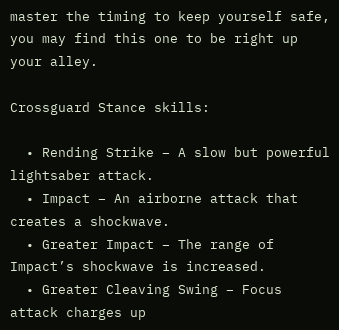master the timing to keep yourself safe, you may find this one to be right up your alley.

Crossguard Stance skills:

  • Rending Strike – A slow but powerful lightsaber attack.
  • Impact – An airborne attack that creates a shockwave.
  • Greater Impact – The range of Impact’s shockwave is increased.
  • Greater Cleaving Swing – Focus attack charges up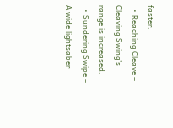faster.
  • Reaching Cleave – Cleaving Swing’s range is increased.
  • Sundering Swipe – A wide lightsaber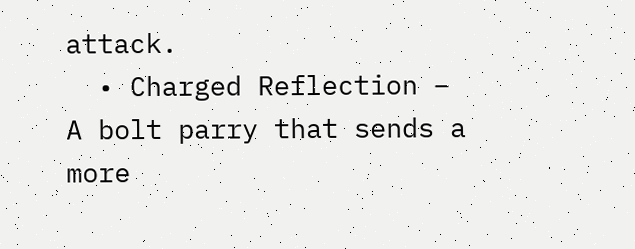attack.
  • Charged Reflection – A bolt parry that sends a more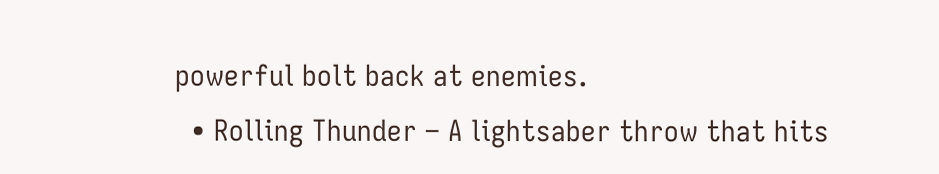powerful bolt back at enemies.
  • Rolling Thunder – A lightsaber throw that hits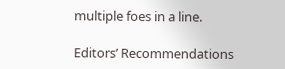multiple foes in a line.

Editors’ Recommendations